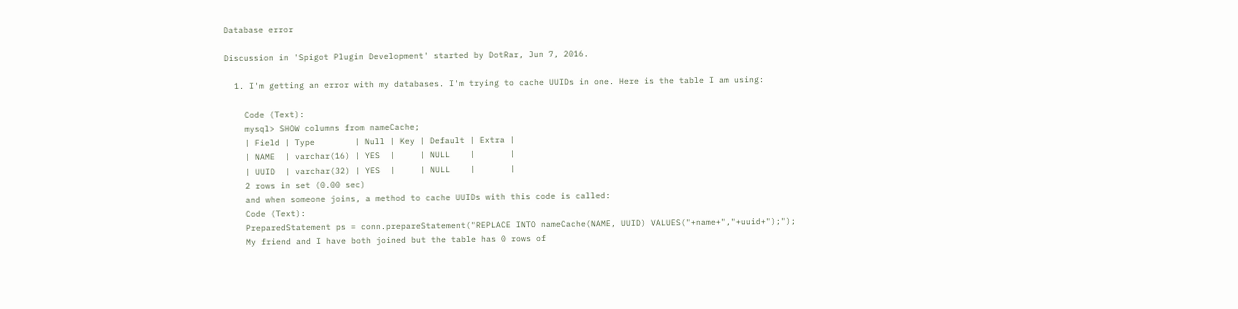Database error

Discussion in 'Spigot Plugin Development' started by DotRar, Jun 7, 2016.

  1. I'm getting an error with my databases. I'm trying to cache UUIDs in one. Here is the table I am using:

    Code (Text):
    mysql> SHOW columns from nameCache;
    | Field | Type        | Null | Key | Default | Extra |
    | NAME  | varchar(16) | YES  |     | NULL    |       |
    | UUID  | varchar(32) | YES  |     | NULL    |       |
    2 rows in set (0.00 sec)
    and when someone joins, a method to cache UUIDs with this code is called:
    Code (Text):
    PreparedStatement ps = conn.prepareStatement("REPLACE INTO nameCache(NAME, UUID) VALUES("+name+","+uuid+");");
    My friend and I have both joined but the table has 0 rows of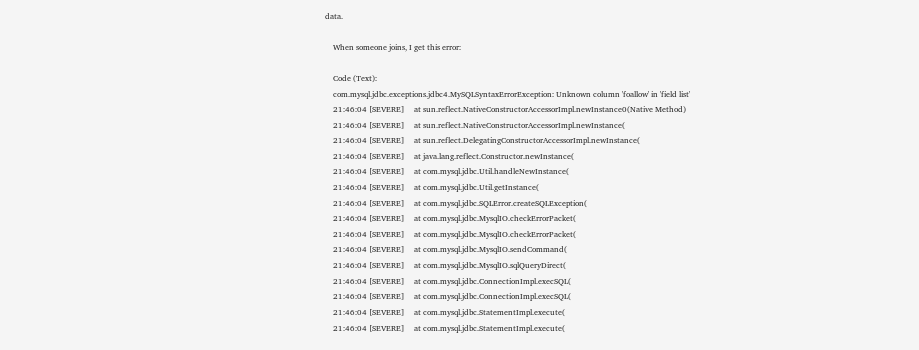data.

    When someone joins, I get this error:

    Code (Text):
    com.mysql.jdbc.exceptions.jdbc4.MySQLSyntaxErrorException: Unknown column 'foallow' in 'field list'
    21:46:04 [SEVERE]     at sun.reflect.NativeConstructorAccessorImpl.newInstance0(Native Method)
    21:46:04 [SEVERE]     at sun.reflect.NativeConstructorAccessorImpl.newInstance(
    21:46:04 [SEVERE]     at sun.reflect.DelegatingConstructorAccessorImpl.newInstance(
    21:46:04 [SEVERE]     at java.lang.reflect.Constructor.newInstance(
    21:46:04 [SEVERE]     at com.mysql.jdbc.Util.handleNewInstance(
    21:46:04 [SEVERE]     at com.mysql.jdbc.Util.getInstance(
    21:46:04 [SEVERE]     at com.mysql.jdbc.SQLError.createSQLException(
    21:46:04 [SEVERE]     at com.mysql.jdbc.MysqlIO.checkErrorPacket(
    21:46:04 [SEVERE]     at com.mysql.jdbc.MysqlIO.checkErrorPacket(
    21:46:04 [SEVERE]     at com.mysql.jdbc.MysqlIO.sendCommand(
    21:46:04 [SEVERE]     at com.mysql.jdbc.MysqlIO.sqlQueryDirect(
    21:46:04 [SEVERE]     at com.mysql.jdbc.ConnectionImpl.execSQL(
    21:46:04 [SEVERE]     at com.mysql.jdbc.ConnectionImpl.execSQL(
    21:46:04 [SEVERE]     at com.mysql.jdbc.StatementImpl.execute(
    21:46:04 [SEVERE]     at com.mysql.jdbc.StatementImpl.execute(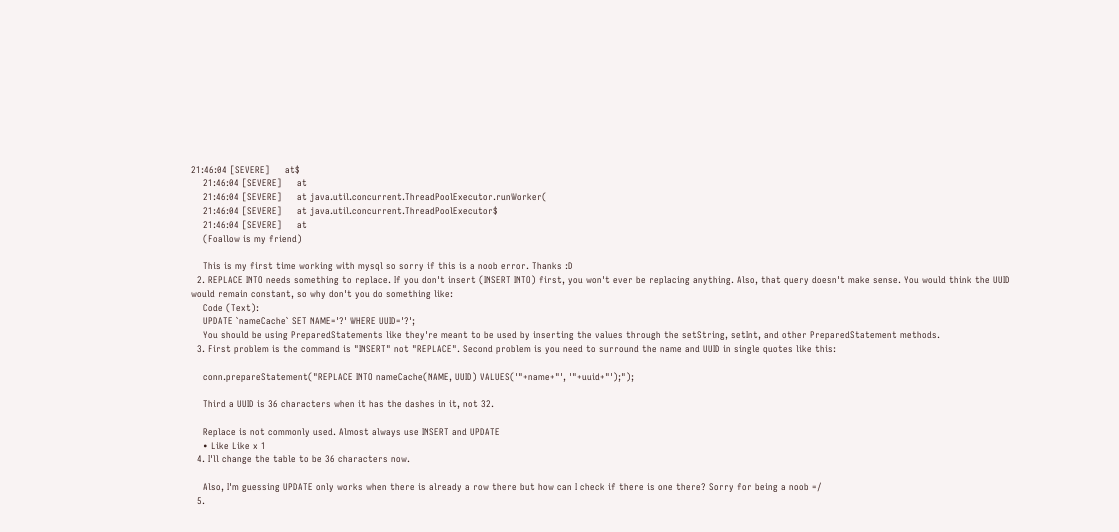21:46:04 [SEVERE]     at$
    21:46:04 [SEVERE]     at
    21:46:04 [SEVERE]     at java.util.concurrent.ThreadPoolExecutor.runWorker(
    21:46:04 [SEVERE]     at java.util.concurrent.ThreadPoolExecutor$
    21:46:04 [SEVERE]     at
    (Foallow is my friend)

    This is my first time working with mysql so sorry if this is a noob error. Thanks :D
  2. REPLACE INTO needs something to replace. If you don't insert (INSERT INTO) first, you won't ever be replacing anything. Also, that query doesn't make sense. You would think the UUID would remain constant, so why don't you do something like:
    Code (Text):
    UPDATE `nameCache` SET NAME='?' WHERE UUID='?';
    You should be using PreparedStatements like they're meant to be used by inserting the values through the setString, setInt, and other PreparedStatement methods.
  3. First problem is the command is "INSERT" not "REPLACE". Second problem is you need to surround the name and UUID in single quotes like this:

    conn.prepareStatement("REPLACE INTO nameCache(NAME, UUID) VALUES('"+name+"', '"+uuid+"');");

    Third a UUID is 36 characters when it has the dashes in it, not 32.

    Replace is not commonly used. Almost always use INSERT and UPDATE
    • Like Like x 1
  4. I'll change the table to be 36 characters now.

    Also, I'm guessing UPDATE only works when there is already a row there but how can I check if there is one there? Sorry for being a noob =/
  5.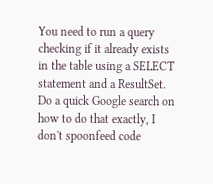You need to run a query checking if it already exists in the table using a SELECT statement and a ResultSet. Do a quick Google search on how to do that exactly, I don't spoonfeed code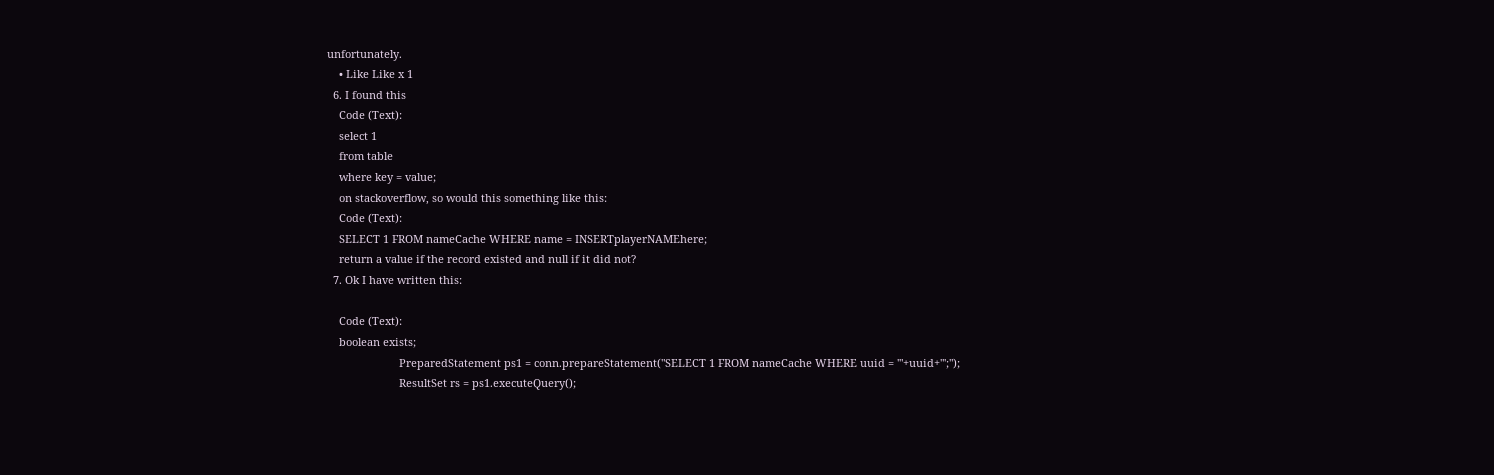unfortunately.
    • Like Like x 1
  6. I found this
    Code (Text):
    select 1
    from table
    where key = value;
    on stackoverflow, so would this something like this:
    Code (Text):
    SELECT 1 FROM nameCache WHERE name = INSERTplayerNAMEhere;
    return a value if the record existed and null if it did not?
  7. Ok I have written this:

    Code (Text):
    boolean exists;
                        PreparedStatement ps1 = conn.prepareStatement("SELECT 1 FROM nameCache WHERE uuid = '"+uuid+"';");
                        ResultSet rs = ps1.executeQuery();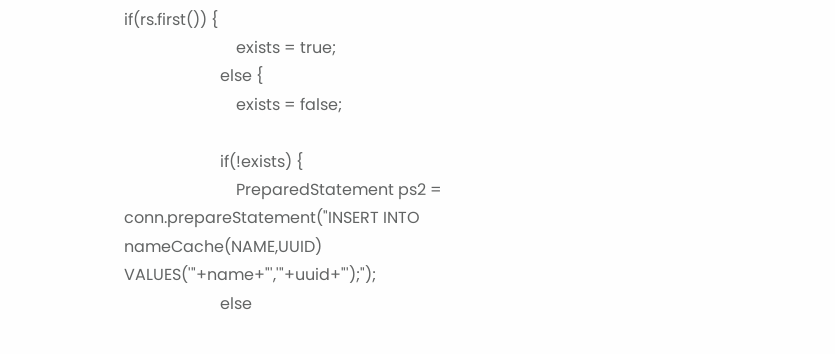if(rs.first()) {
                            exists = true;
                        else {
                            exists = false;

                        if(!exists) {
                            PreparedStatement ps2 = conn.prepareStatement("INSERT INTO nameCache(NAME,UUID) VALUES('"+name+"','"+uuid+"');");
                        else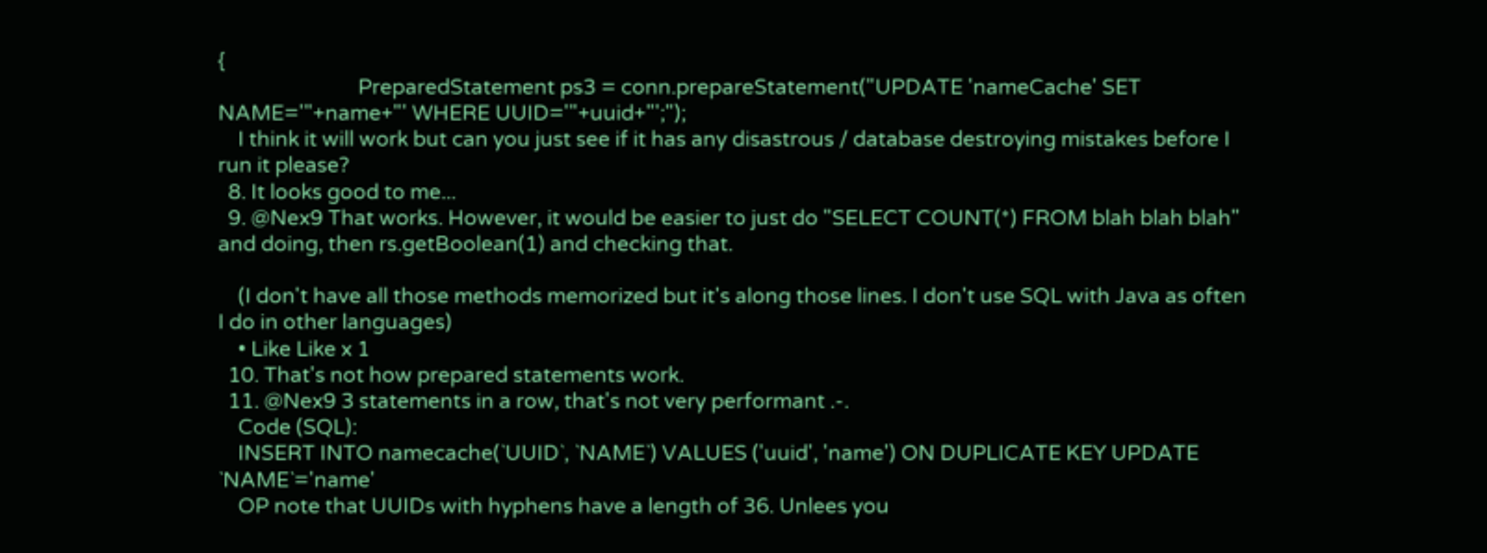{
                            PreparedStatement ps3 = conn.prepareStatement("UPDATE 'nameCache' SET NAME='"+name+"' WHERE UUID='"+uuid+"';");
    I think it will work but can you just see if it has any disastrous / database destroying mistakes before I run it please?
  8. It looks good to me...
  9. @Nex9 That works. However, it would be easier to just do "SELECT COUNT(*) FROM blah blah blah" and doing, then rs.getBoolean(1) and checking that.

    (I don't have all those methods memorized but it's along those lines. I don't use SQL with Java as often I do in other languages)
    • Like Like x 1
  10. That's not how prepared statements work.
  11. @Nex9 3 statements in a row, that's not very performant .-.
    Code (SQL):
    INSERT INTO namecache(`UUID`, `NAME`) VALUES ('uuid', 'name') ON DUPLICATE KEY UPDATE `NAME`='name'
    OP note that UUIDs with hyphens have a length of 36. Unlees you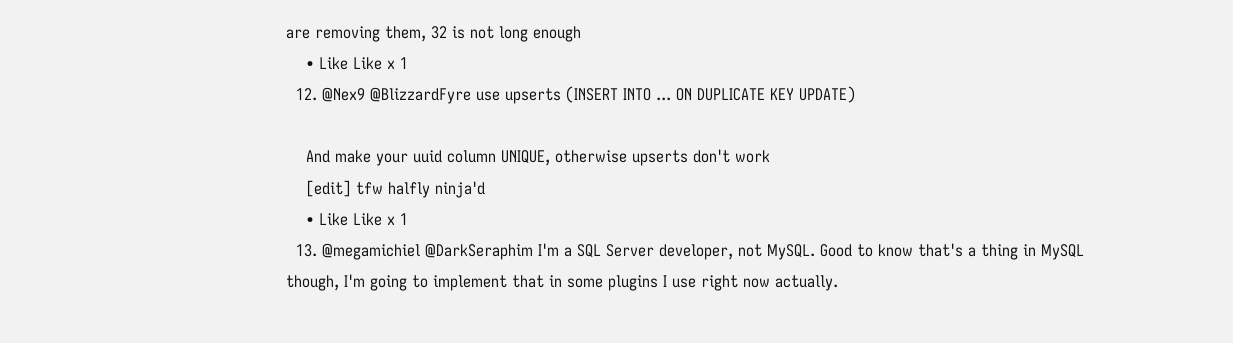are removing them, 32 is not long enough
    • Like Like x 1
  12. @Nex9 @BlizzardFyre use upserts (INSERT INTO ... ON DUPLICATE KEY UPDATE)

    And make your uuid column UNIQUE, otherwise upserts don't work
    [edit] tfw halfly ninja'd
    • Like Like x 1
  13. @megamichiel @DarkSeraphim I'm a SQL Server developer, not MySQL. Good to know that's a thing in MySQL though, I'm going to implement that in some plugins I use right now actually.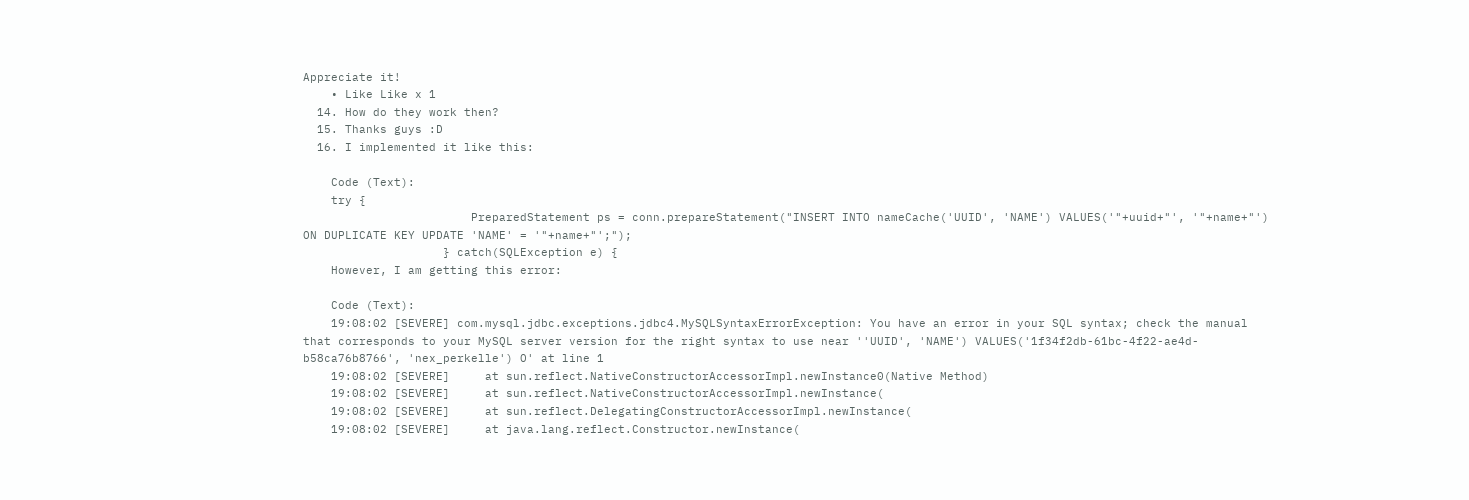Appreciate it!
    • Like Like x 1
  14. How do they work then?
  15. Thanks guys :D
  16. I implemented it like this:

    Code (Text):
    try {
                        PreparedStatement ps = conn.prepareStatement("INSERT INTO nameCache('UUID', 'NAME') VALUES('"+uuid+"', '"+name+"') ON DUPLICATE KEY UPDATE 'NAME' = '"+name+"';");
                    } catch(SQLException e) {
    However, I am getting this error:

    Code (Text):
    19:08:02 [SEVERE] com.mysql.jdbc.exceptions.jdbc4.MySQLSyntaxErrorException: You have an error in your SQL syntax; check the manual that corresponds to your MySQL server version for the right syntax to use near ''UUID', 'NAME') VALUES('1f34f2db-61bc-4f22-ae4d-b58ca76b8766', 'nex_perkelle') O' at line 1
    19:08:02 [SEVERE]     at sun.reflect.NativeConstructorAccessorImpl.newInstance0(Native Method)
    19:08:02 [SEVERE]     at sun.reflect.NativeConstructorAccessorImpl.newInstance(
    19:08:02 [SEVERE]     at sun.reflect.DelegatingConstructorAccessorImpl.newInstance(
    19:08:02 [SEVERE]     at java.lang.reflect.Constructor.newInstance(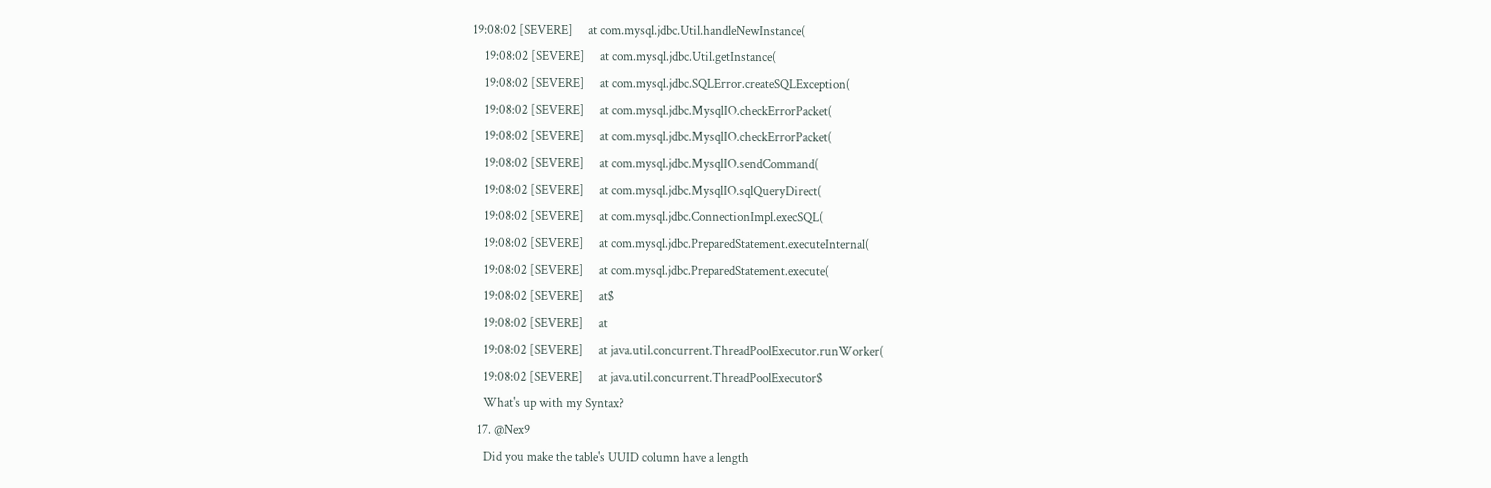19:08:02 [SEVERE]     at com.mysql.jdbc.Util.handleNewInstance(
    19:08:02 [SEVERE]     at com.mysql.jdbc.Util.getInstance(
    19:08:02 [SEVERE]     at com.mysql.jdbc.SQLError.createSQLException(
    19:08:02 [SEVERE]     at com.mysql.jdbc.MysqlIO.checkErrorPacket(
    19:08:02 [SEVERE]     at com.mysql.jdbc.MysqlIO.checkErrorPacket(
    19:08:02 [SEVERE]     at com.mysql.jdbc.MysqlIO.sendCommand(
    19:08:02 [SEVERE]     at com.mysql.jdbc.MysqlIO.sqlQueryDirect(
    19:08:02 [SEVERE]     at com.mysql.jdbc.ConnectionImpl.execSQL(
    19:08:02 [SEVERE]     at com.mysql.jdbc.PreparedStatement.executeInternal(
    19:08:02 [SEVERE]     at com.mysql.jdbc.PreparedStatement.execute(
    19:08:02 [SEVERE]     at$
    19:08:02 [SEVERE]     at
    19:08:02 [SEVERE]     at java.util.concurrent.ThreadPoolExecutor.runWorker(
    19:08:02 [SEVERE]     at java.util.concurrent.ThreadPoolExecutor$
    What's up with my Syntax?
  17. @Nex9
    Did you make the table's UUID column have a length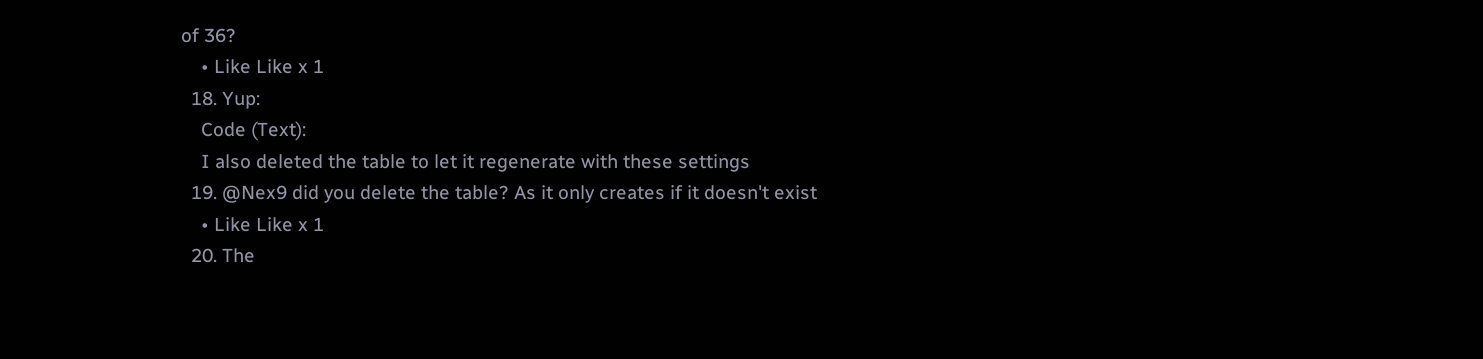of 36?
    • Like Like x 1
  18. Yup:
    Code (Text):
    I also deleted the table to let it regenerate with these settings
  19. @Nex9 did you delete the table? As it only creates if it doesn't exist
    • Like Like x 1
  20. The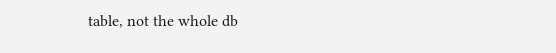table, not the whole db